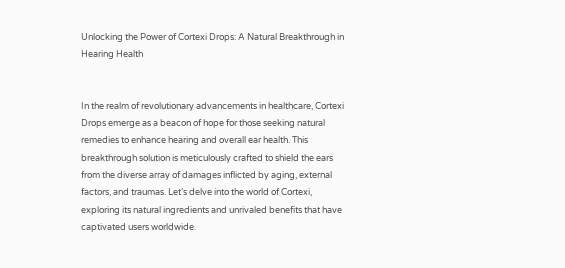Unlocking the Power of Cortexi Drops: A Natural Breakthrough in Hearing Health


In the realm of revolutionary advancements in healthcare, Cortexi Drops emerge as a beacon of hope for those seeking natural remedies to enhance hearing and overall ear health. This breakthrough solution is meticulously crafted to shield the ears from the diverse array of damages inflicted by aging, external factors, and traumas. Let’s delve into the world of Cortexi, exploring its natural ingredients and unrivaled benefits that have captivated users worldwide.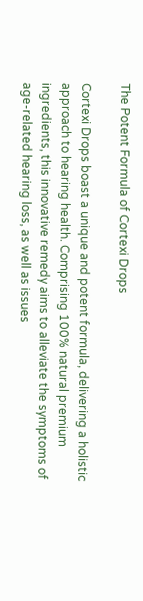The Potent Formula of Cortexi Drops

Cortexi Drops boast a unique and potent formula, delivering a holistic approach to hearing health. Comprising 100% natural premium ingredients, this innovative remedy aims to alleviate the symptoms of age-related hearing loss, as well as issues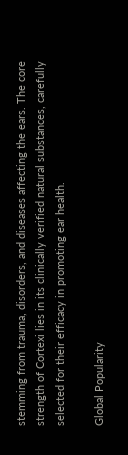stemming from trauma, disorders, and diseases affecting the ears. The core strength of Cortexi lies in its clinically verified natural substances, carefully selected for their efficacy in promoting ear health.

Global Popularity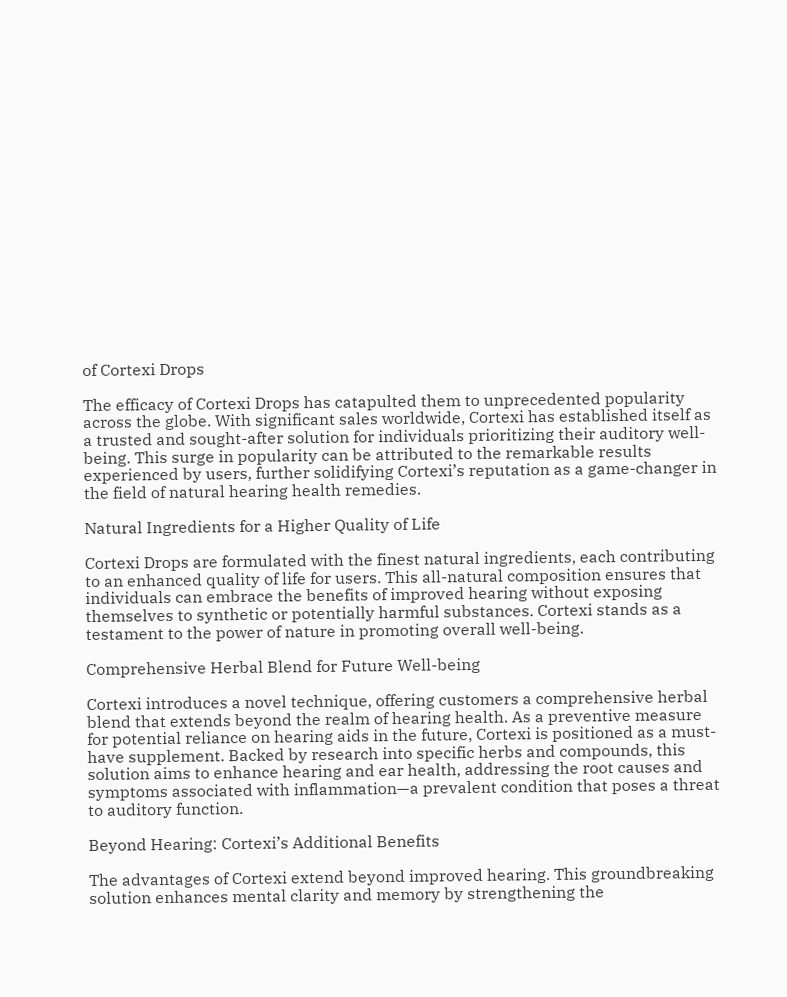of Cortexi Drops

The efficacy of Cortexi Drops has catapulted them to unprecedented popularity across the globe. With significant sales worldwide, Cortexi has established itself as a trusted and sought-after solution for individuals prioritizing their auditory well-being. This surge in popularity can be attributed to the remarkable results experienced by users, further solidifying Cortexi’s reputation as a game-changer in the field of natural hearing health remedies.

Natural Ingredients for a Higher Quality of Life

Cortexi Drops are formulated with the finest natural ingredients, each contributing to an enhanced quality of life for users. This all-natural composition ensures that individuals can embrace the benefits of improved hearing without exposing themselves to synthetic or potentially harmful substances. Cortexi stands as a testament to the power of nature in promoting overall well-being.

Comprehensive Herbal Blend for Future Well-being

Cortexi introduces a novel technique, offering customers a comprehensive herbal blend that extends beyond the realm of hearing health. As a preventive measure for potential reliance on hearing aids in the future, Cortexi is positioned as a must-have supplement. Backed by research into specific herbs and compounds, this solution aims to enhance hearing and ear health, addressing the root causes and symptoms associated with inflammation—a prevalent condition that poses a threat to auditory function.

Beyond Hearing: Cortexi’s Additional Benefits

The advantages of Cortexi extend beyond improved hearing. This groundbreaking solution enhances mental clarity and memory by strengthening the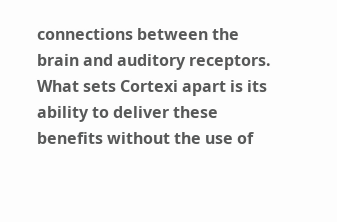connections between the brain and auditory receptors. What sets Cortexi apart is its ability to deliver these benefits without the use of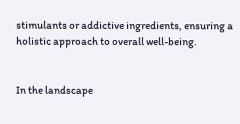stimulants or addictive ingredients, ensuring a holistic approach to overall well-being.


In the landscape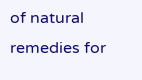of natural remedies for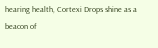hearing health, Cortexi Drops shine as a beacon of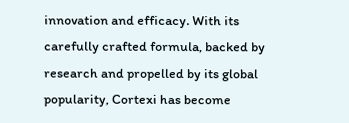innovation and efficacy. With its carefully crafted formula, backed by research and propelled by its global popularity, Cortexi has become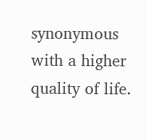synonymous with a higher quality of life.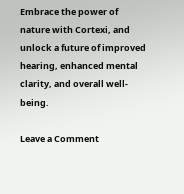Embrace the power of nature with Cortexi, and unlock a future of improved hearing, enhanced mental clarity, and overall well-being.

Leave a Comment